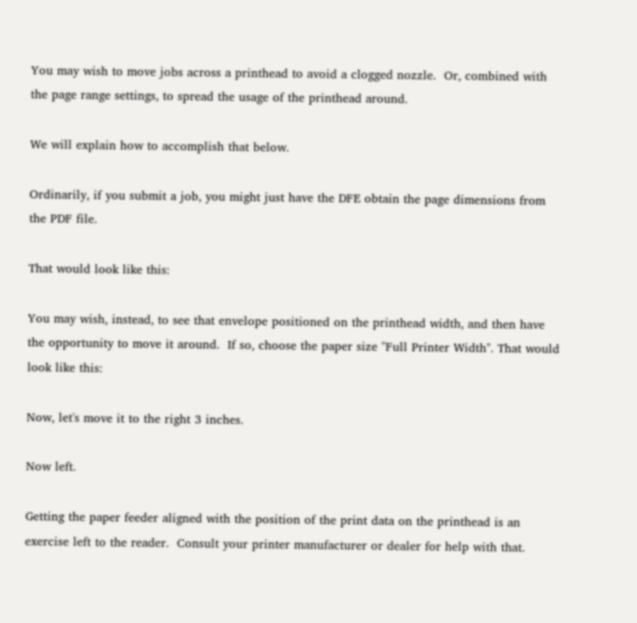You may wish to move jobs across a printhead to avoid a clogged nozzle.  Or, combined with the page range settings, to spread the usage of the printhead around.

We will explain how to accomplish that below.

Ordinarily, if you submit a job, you might just have the DFE obtain the page dimensions from the PDF file.

That would look like this:

You may wish, instead, to see that envelope positioned on the printhead width, and then have the opportunity to move it around.  If so, choose the paper size "Full Printer Width". That would look like this:

Now, let's move it to the right 3 inches.

Now left.

Getting the paper feeder aligned with the position of the print data on the printhead is an exercise left to the reader.  Consult your printer manufacturer or dealer for help with that.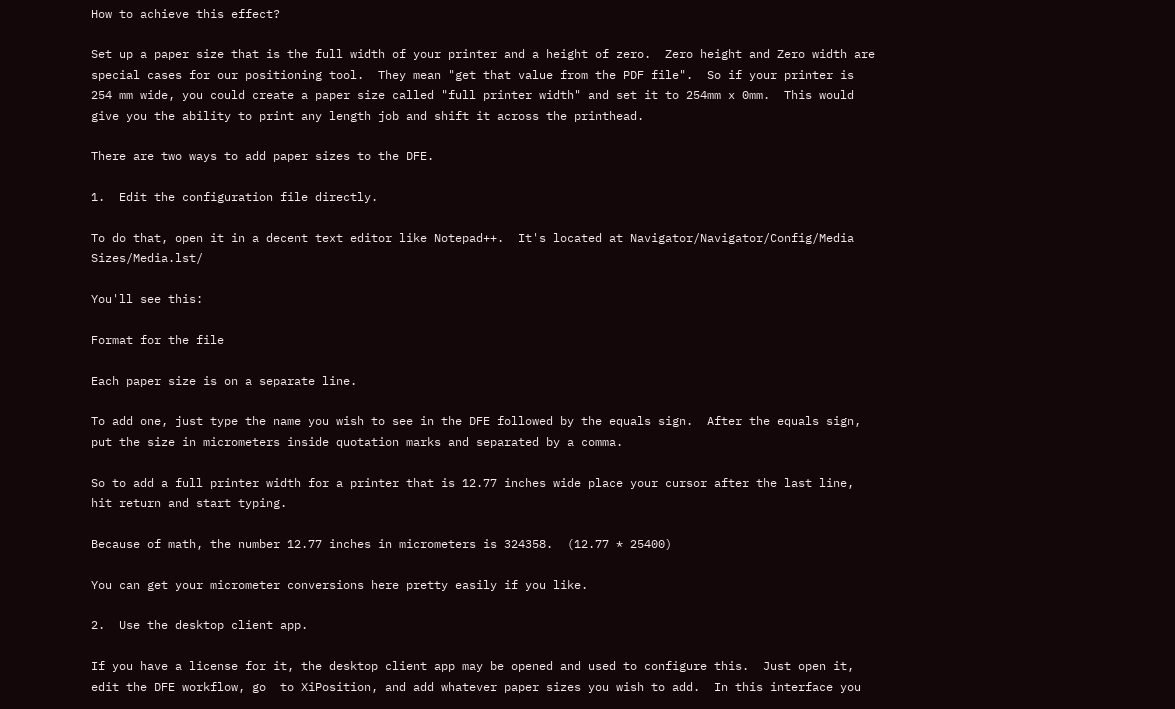How to achieve this effect?

Set up a paper size that is the full width of your printer and a height of zero.  Zero height and Zero width are special cases for our positioning tool.  They mean "get that value from the PDF file".  So if your printer is 254 mm wide, you could create a paper size called "full printer width" and set it to 254mm x 0mm.  This would give you the ability to print any length job and shift it across the printhead.

There are two ways to add paper sizes to the DFE.

1.  Edit the configuration file directly.

To do that, open it in a decent text editor like Notepad++.  It's located at Navigator/Navigator/Config/Media Sizes/Media.lst/

You'll see this:

Format for the file

Each paper size is on a separate line.

To add one, just type the name you wish to see in the DFE followed by the equals sign.  After the equals sign, put the size in micrometers inside quotation marks and separated by a comma.

So to add a full printer width for a printer that is 12.77 inches wide place your cursor after the last line, hit return and start typing.

Because of math, the number 12.77 inches in micrometers is 324358.  (12.77 * 25400)

You can get your micrometer conversions here pretty easily if you like.

2.  Use the desktop client app.

If you have a license for it, the desktop client app may be opened and used to configure this.  Just open it, edit the DFE workflow, go  to XiPosition, and add whatever paper sizes you wish to add.  In this interface you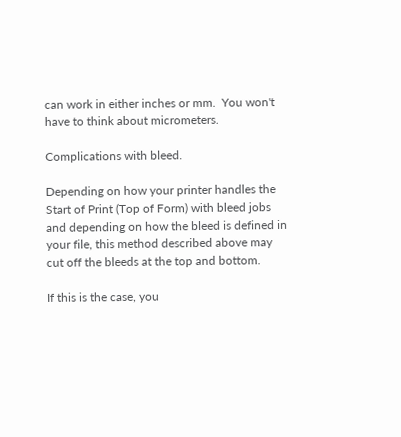can work in either inches or mm.  You won't have to think about micrometers.

Complications with bleed.

Depending on how your printer handles the Start of Print (Top of Form) with bleed jobs and depending on how the bleed is defined in your file, this method described above may cut off the bleeds at the top and bottom.

If this is the case, you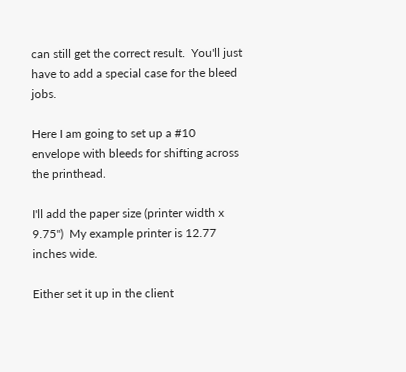can still get the correct result.  You'll just have to add a special case for the bleed jobs.

Here I am going to set up a #10 envelope with bleeds for shifting across the printhead.

I'll add the paper size (printer width x 9.75")  My example printer is 12.77 inches wide.

Either set it up in the client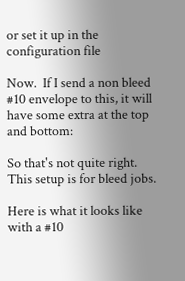or set it up in the configuration file

Now.  If I send a non bleed #10 envelope to this, it will have some extra at the top and bottom:

So that's not quite right.  This setup is for bleed jobs.

Here is what it looks like with a #10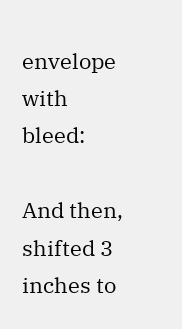envelope with bleed:

And then, shifted 3 inches to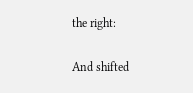the right:

And shifted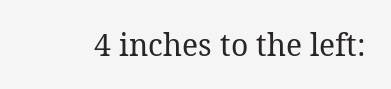4 inches to the left: